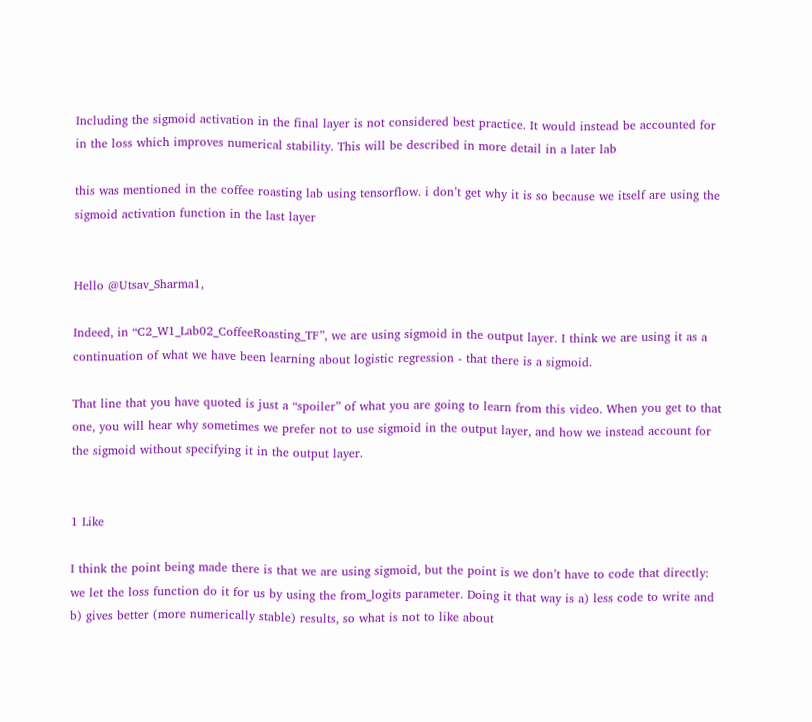Including the sigmoid activation in the final layer is not considered best practice. It would instead be accounted for in the loss which improves numerical stability. This will be described in more detail in a later lab

this was mentioned in the coffee roasting lab using tensorflow. i don’t get why it is so because we itself are using the sigmoid activation function in the last layer


Hello @Utsav_Sharma1,

Indeed, in “C2_W1_Lab02_CoffeeRoasting_TF”, we are using sigmoid in the output layer. I think we are using it as a continuation of what we have been learning about logistic regression - that there is a sigmoid.

That line that you have quoted is just a “spoiler” of what you are going to learn from this video. When you get to that one, you will hear why sometimes we prefer not to use sigmoid in the output layer, and how we instead account for the sigmoid without specifying it in the output layer.


1 Like

I think the point being made there is that we are using sigmoid, but the point is we don’t have to code that directly: we let the loss function do it for us by using the from_logits parameter. Doing it that way is a) less code to write and b) gives better (more numerically stable) results, so what is not to like about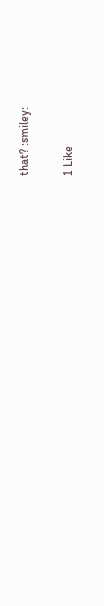that? :smiley:

1 Like